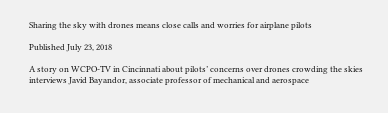Sharing the sky with drones means close calls and worries for airplane pilots

Published July 23, 2018

A story on WCPO-TV in Cincinnati about pilots’ concerns over drones crowding the skies interviews Javid Bayandor, associate professor of mechanical and aerospace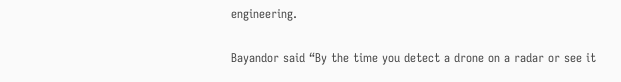engineering.

Bayandor said “By the time you detect a drone on a radar or see it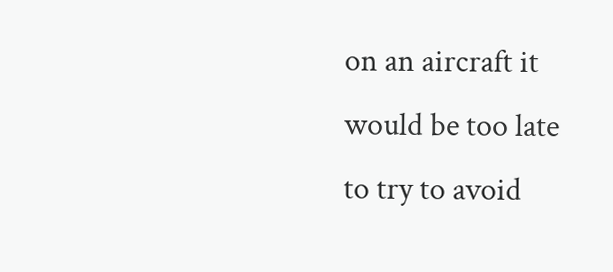on an aircraft it would be too late to try to avoid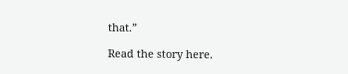that.”

Read the story here.